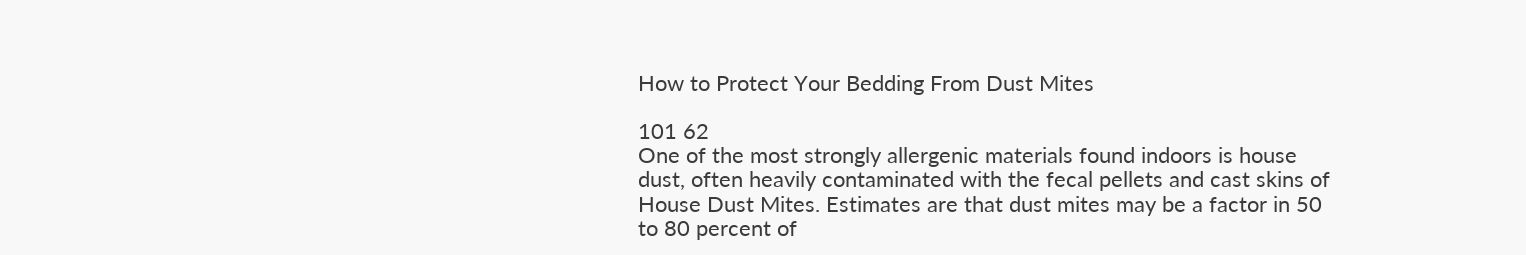How to Protect Your Bedding From Dust Mites

101 62
One of the most strongly allergenic materials found indoors is house dust, often heavily contaminated with the fecal pellets and cast skins of House Dust Mites. Estimates are that dust mites may be a factor in 50 to 80 percent of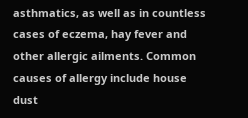asthmatics, as well as in countless cases of eczema, hay fever and other allergic ailments. Common causes of allergy include house dust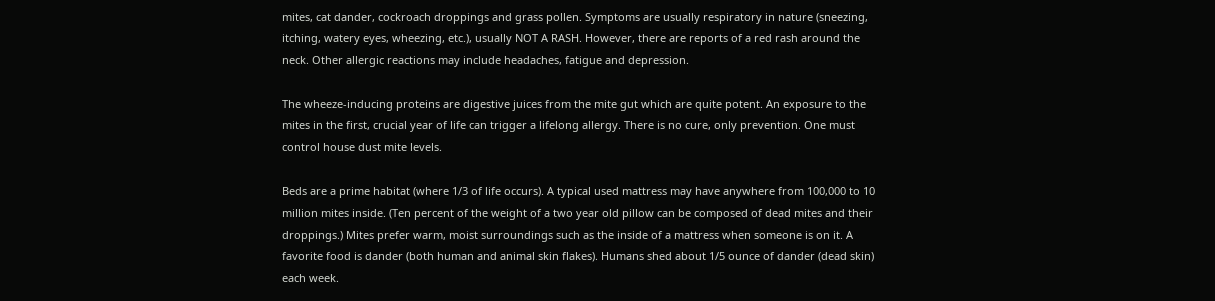mites, cat dander, cockroach droppings and grass pollen. Symptoms are usually respiratory in nature (sneezing, itching, watery eyes, wheezing, etc.), usually NOT A RASH. However, there are reports of a red rash around the neck. Other allergic reactions may include headaches, fatigue and depression.

The wheeze-inducing proteins are digestive juices from the mite gut which are quite potent. An exposure to the mites in the first, crucial year of life can trigger a lifelong allergy. There is no cure, only prevention. One must control house dust mite levels.

Beds are a prime habitat (where 1/3 of life occurs). A typical used mattress may have anywhere from 100,000 to 10 million mites inside. (Ten percent of the weight of a two year old pillow can be composed of dead mites and their droppings.) Mites prefer warm, moist surroundings such as the inside of a mattress when someone is on it. A favorite food is dander (both human and animal skin flakes). Humans shed about 1/5 ounce of dander (dead skin) each week.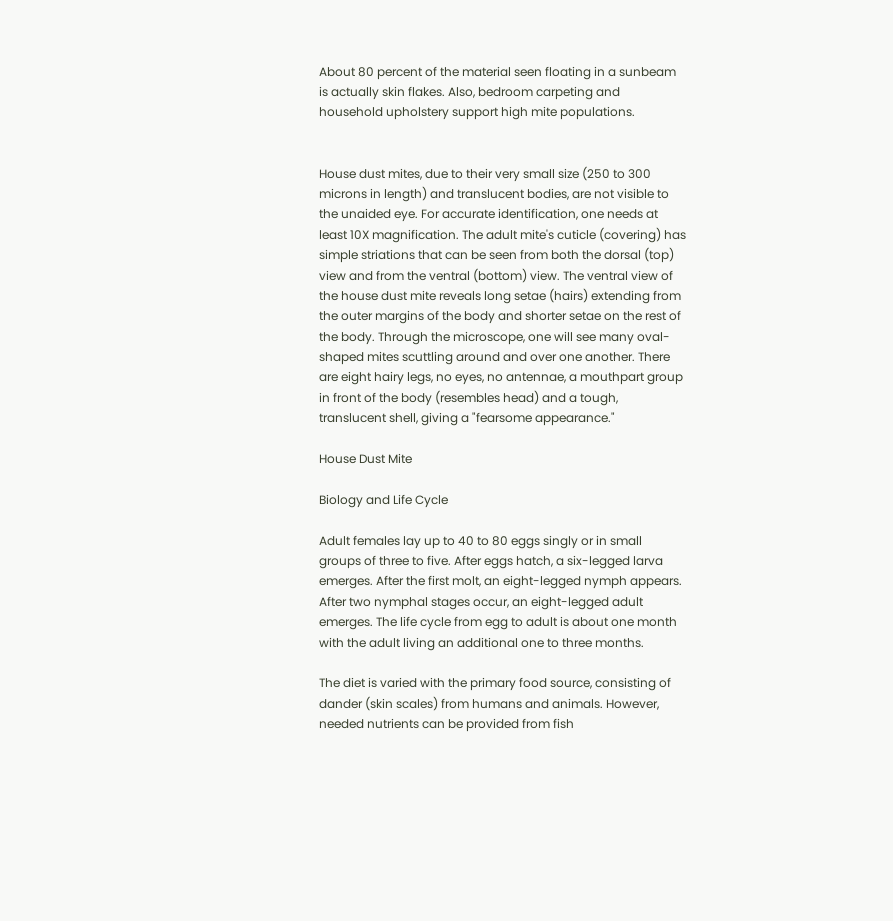About 80 percent of the material seen floating in a sunbeam is actually skin flakes. Also, bedroom carpeting and household upholstery support high mite populations.


House dust mites, due to their very small size (250 to 300 microns in length) and translucent bodies, are not visible to the unaided eye. For accurate identification, one needs at least 10X magnification. The adult mite's cuticle (covering) has simple striations that can be seen from both the dorsal (top) view and from the ventral (bottom) view. The ventral view of the house dust mite reveals long setae (hairs) extending from the outer margins of the body and shorter setae on the rest of the body. Through the microscope, one will see many oval-shaped mites scuttling around and over one another. There are eight hairy legs, no eyes, no antennae, a mouthpart group in front of the body (resembles head) and a tough, translucent shell, giving a "fearsome appearance."

House Dust Mite

Biology and Life Cycle

Adult females lay up to 40 to 80 eggs singly or in small groups of three to five. After eggs hatch, a six-legged larva emerges. After the first molt, an eight-legged nymph appears. After two nymphal stages occur, an eight-legged adult emerges. The life cycle from egg to adult is about one month with the adult living an additional one to three months.

The diet is varied with the primary food source, consisting of dander (skin scales) from humans and animals. However, needed nutrients can be provided from fish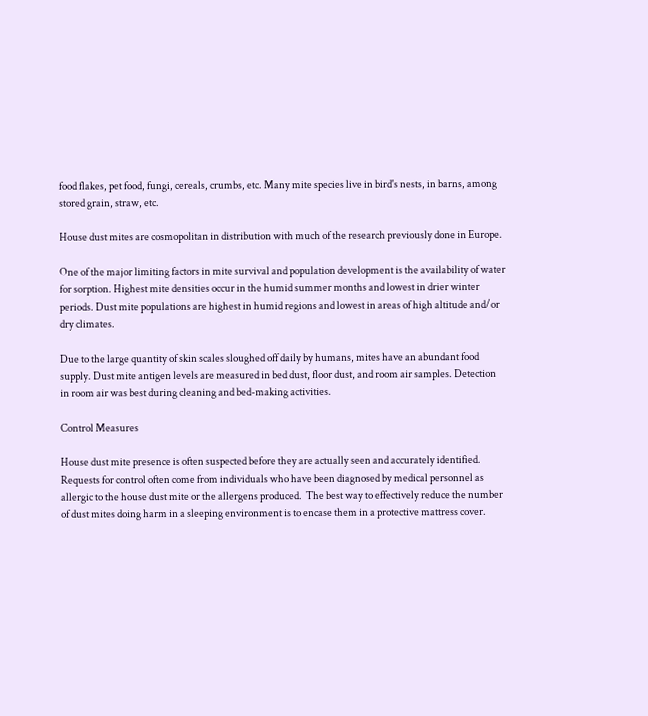food flakes, pet food, fungi, cereals, crumbs, etc. Many mite species live in bird's nests, in barns, among stored grain, straw, etc.

House dust mites are cosmopolitan in distribution with much of the research previously done in Europe.

One of the major limiting factors in mite survival and population development is the availability of water for sorption. Highest mite densities occur in the humid summer months and lowest in drier winter periods. Dust mite populations are highest in humid regions and lowest in areas of high altitude and/or dry climates.

Due to the large quantity of skin scales sloughed off daily by humans, mites have an abundant food supply. Dust mite antigen levels are measured in bed dust, floor dust, and room air samples. Detection in room air was best during cleaning and bed-making activities.

Control Measures

House dust mite presence is often suspected before they are actually seen and accurately identified. Requests for control often come from individuals who have been diagnosed by medical personnel as allergic to the house dust mite or the allergens produced.  The best way to effectively reduce the number of dust mites doing harm in a sleeping environment is to encase them in a protective mattress cover.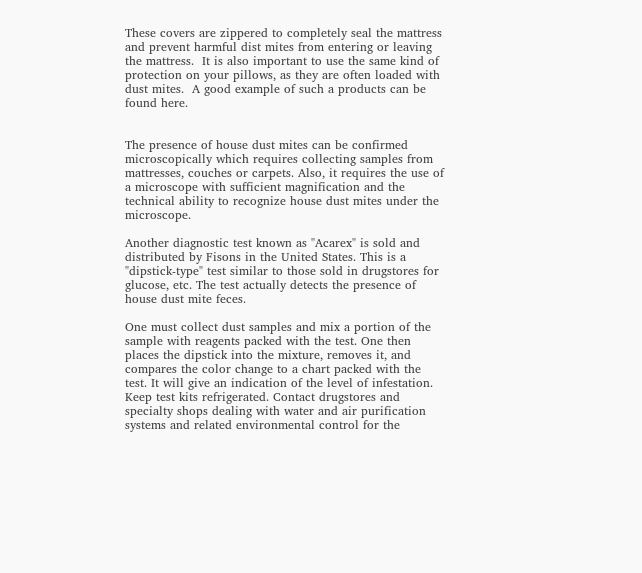These covers are zippered to completely seal the mattress and prevent harmful dist mites from entering or leaving the mattress.  It is also important to use the same kind of protection on your pillows, as they are often loaded with dust mites.  A good example of such a products can be found here.


The presence of house dust mites can be confirmed microscopically which requires collecting samples from mattresses, couches or carpets. Also, it requires the use of a microscope with sufficient magnification and the technical ability to recognize house dust mites under the microscope.

Another diagnostic test known as "Acarex" is sold and distributed by Fisons in the United States. This is a "dipstick-type" test similar to those sold in drugstores for glucose, etc. The test actually detects the presence of house dust mite feces.

One must collect dust samples and mix a portion of the sample with reagents packed with the test. One then places the dipstick into the mixture, removes it, and compares the color change to a chart packed with the test. It will give an indication of the level of infestation. Keep test kits refrigerated. Contact drugstores and specialty shops dealing with water and air purification systems and related environmental control for the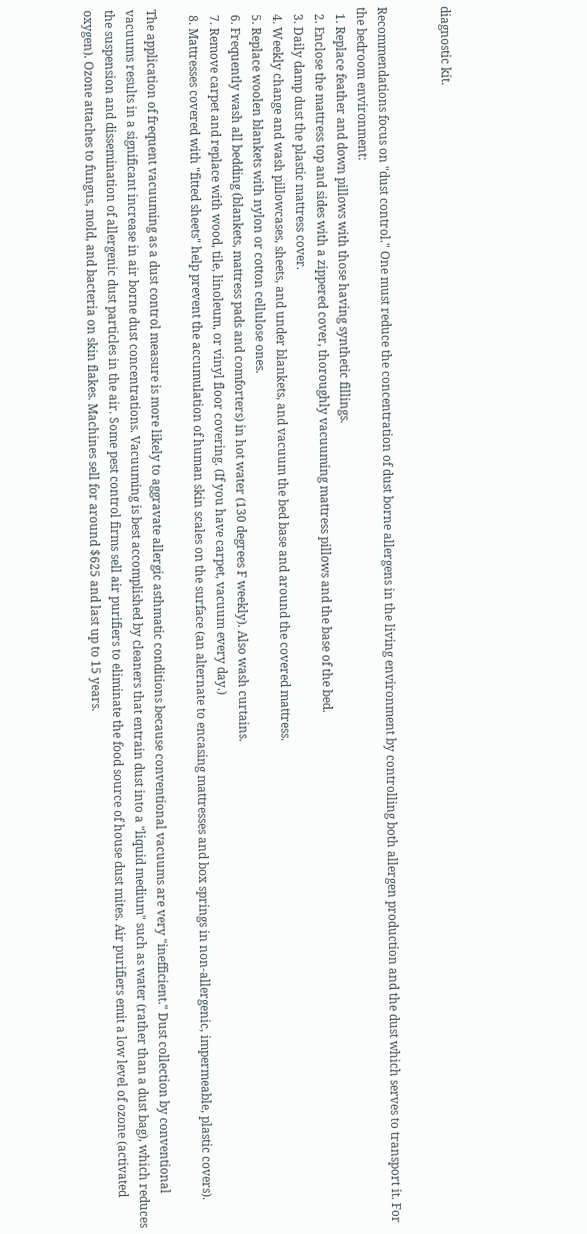diagnostic kit.


Recommendations focus on "dust control." One must reduce the concentration of dust borne allergens in the living environment by controlling both allergen production and the dust which serves to transport it. For the bedroom environment:
  1. Replace feather and down pillows with those having synthetic fillings.
  2. Enclose the mattress top and sides with a zippered cover, thoroughly vacuuming mattress pillows and the base of the bed.
  3. Daily damp dust the plastic mattress cover.
  4. Weekly change and wash pillowcases, sheets, and under blankets, and vacuum the bed base and around the covered mattress.
  5. Replace woolen blankets with nylon or cotton cellulose ones.
  6. Frequently wash all bedding (blankets, mattress pads and comforters) in hot water (130 degrees F weekly). Also wash curtains.
  7. Remove carpet and replace with wood, tile, linoleum, or vinyl floor covering. (If you have carpet, vacuum every day.)
  8. Mattresses covered with "fitted sheets" help prevent the accumulation of human skin scales on the surface (an alternate to encasing mattresses and box springs in non-allergenic, impermeable, plastic covers).

The application of frequent vacuuming as a dust control measure is more likely to aggravate allergic asthmatic conditions because conventional vacuums are very "inefficient." Dust collection by conventional vacuums results in a significant increase in air borne dust concentrations. Vacuuming is best accomplished by cleaners that entrain dust into a "liquid medium" such as water (rather than a dust bag), which reduces the suspension and dissemination of allergenic dust particles in the air. Some pest control firms sell air purifiers to eliminate the food source of house dust mites. Air purifiers emit a low level of ozone (activated oxygen). Ozone attaches to fungus, mold, and bacteria on skin flakes. Machines sell for around $625 and last up to 15 years.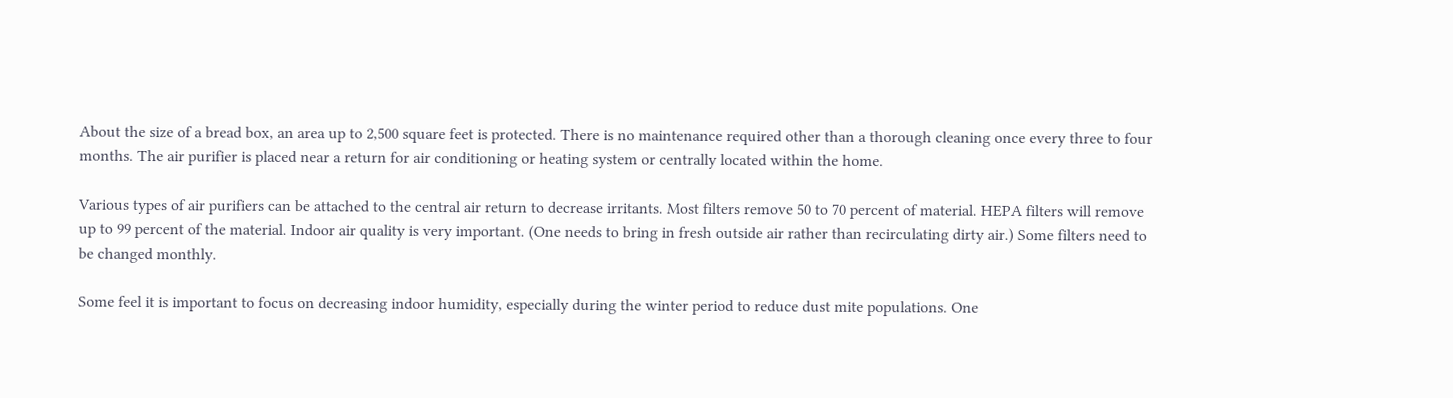About the size of a bread box, an area up to 2,500 square feet is protected. There is no maintenance required other than a thorough cleaning once every three to four months. The air purifier is placed near a return for air conditioning or heating system or centrally located within the home.

Various types of air purifiers can be attached to the central air return to decrease irritants. Most filters remove 50 to 70 percent of material. HEPA filters will remove up to 99 percent of the material. Indoor air quality is very important. (One needs to bring in fresh outside air rather than recirculating dirty air.) Some filters need to be changed monthly.

Some feel it is important to focus on decreasing indoor humidity, especially during the winter period to reduce dust mite populations. One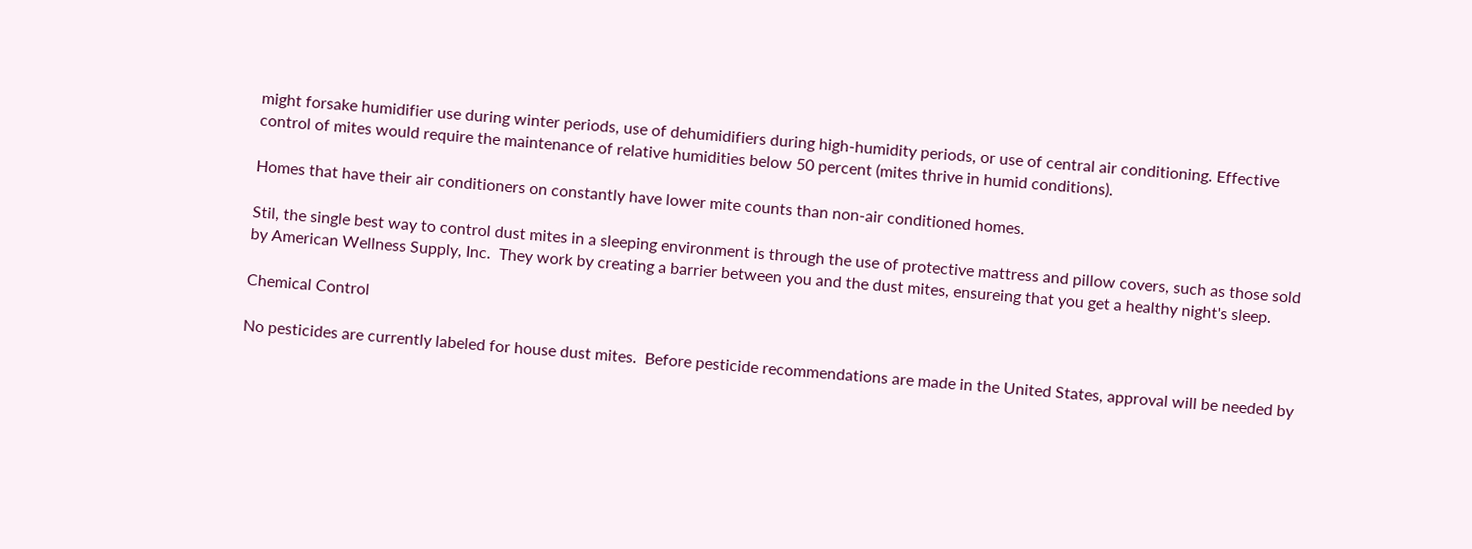might forsake humidifier use during winter periods, use of dehumidifiers during high-humidity periods, or use of central air conditioning. Effective control of mites would require the maintenance of relative humidities below 50 percent (mites thrive in humid conditions).

Homes that have their air conditioners on constantly have lower mite counts than non-air conditioned homes.

Stil, the single best way to control dust mites in a sleeping environment is through the use of protective mattress and pillow covers, such as those sold by American Wellness Supply, Inc.  They work by creating a barrier between you and the dust mites, ensureing that you get a healthy night's sleep.

Chemical Control

No pesticides are currently labeled for house dust mites.  Before pesticide recommendations are made in the United States, approval will be needed by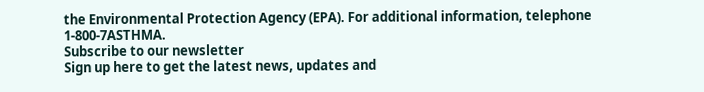the Environmental Protection Agency (EPA). For additional information, telephone 1-800-7ASTHMA.
Subscribe to our newsletter
Sign up here to get the latest news, updates and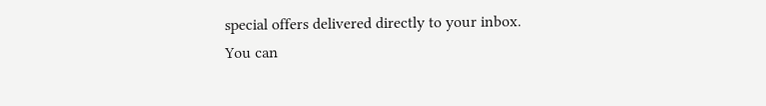special offers delivered directly to your inbox.
You can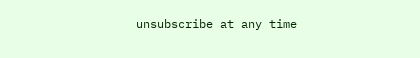unsubscribe at any time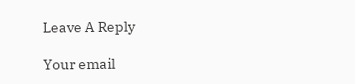Leave A Reply

Your email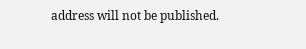address will not be published.